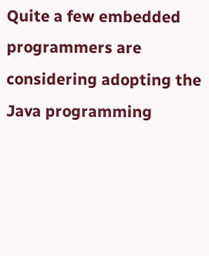Quite a few embedded programmers are considering adopting the Java programming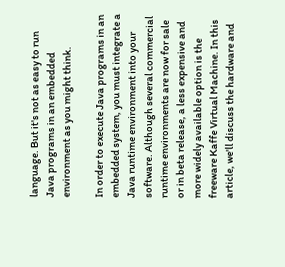language. But it's not as easy to run Java programs in an embedded environment as you might think.

In order to execute Java programs in an embedded system, you must integrate a Java runtime environment into your software. Although several commercial runtime environments are now for sale or in beta release, a less expensive and more widely available option is the freeware Kaffe Virtual Machine. In this article, we'll discuss the hardware and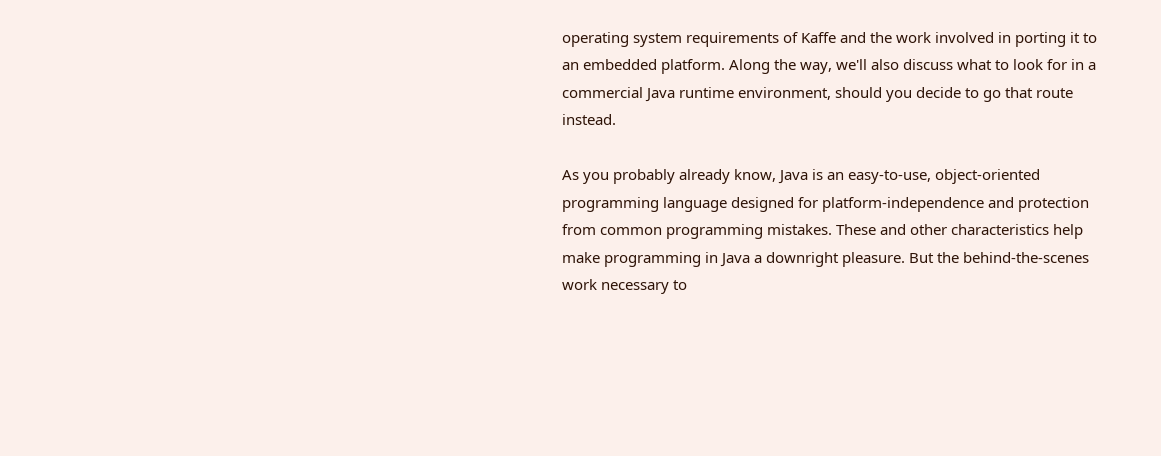operating system requirements of Kaffe and the work involved in porting it to an embedded platform. Along the way, we'll also discuss what to look for in a commercial Java runtime environment, should you decide to go that route instead.

As you probably already know, Java is an easy-to-use, object-oriented programming language designed for platform-independence and protection from common programming mistakes. These and other characteristics help make programming in Java a downright pleasure. But the behind-the-scenes work necessary to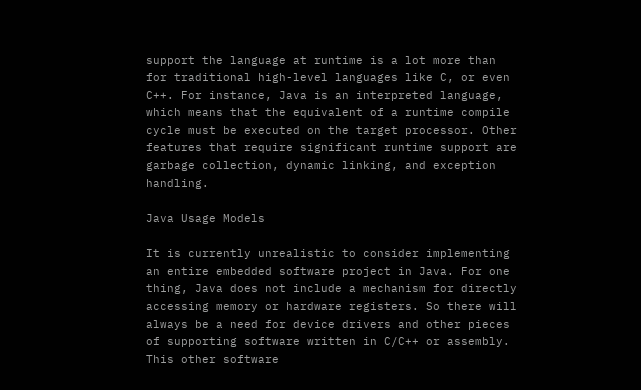support the language at runtime is a lot more than for traditional high-level languages like C, or even C++. For instance, Java is an interpreted language, which means that the equivalent of a runtime compile cycle must be executed on the target processor. Other features that require significant runtime support are garbage collection, dynamic linking, and exception handling.

Java Usage Models

It is currently unrealistic to consider implementing an entire embedded software project in Java. For one thing, Java does not include a mechanism for directly accessing memory or hardware registers. So there will always be a need for device drivers and other pieces of supporting software written in C/C++ or assembly. This other software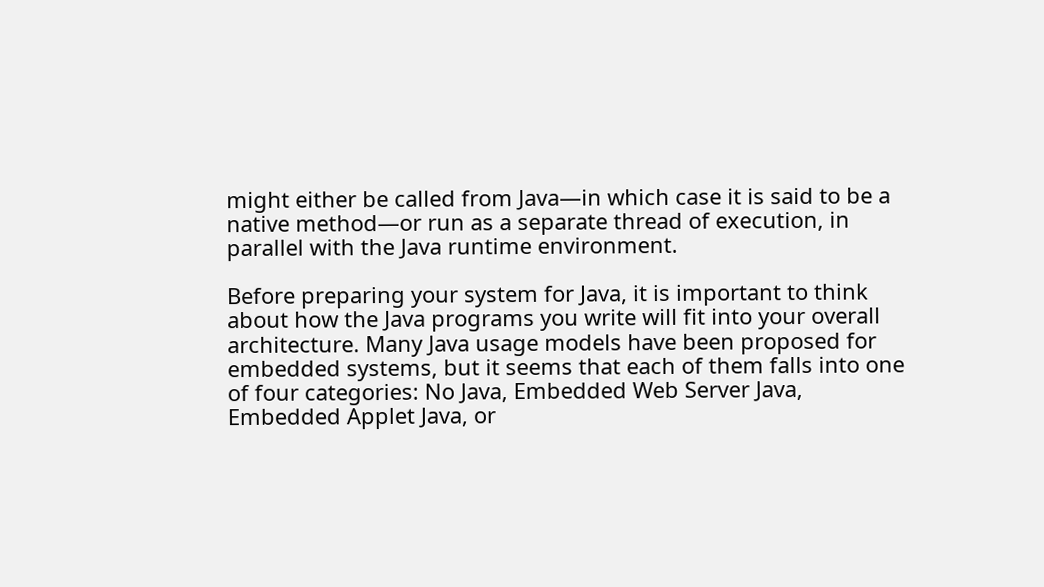might either be called from Java—in which case it is said to be a native method—or run as a separate thread of execution, in parallel with the Java runtime environment.

Before preparing your system for Java, it is important to think about how the Java programs you write will fit into your overall architecture. Many Java usage models have been proposed for embedded systems, but it seems that each of them falls into one of four categories: No Java, Embedded Web Server Java, Embedded Applet Java, or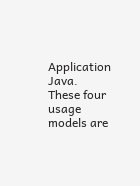Application Java. These four usage models are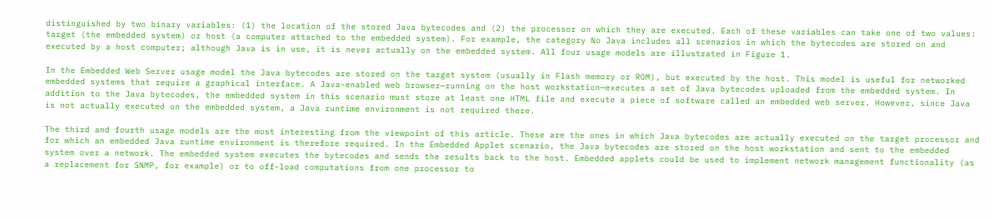distinguished by two binary variables: (1) the location of the stored Java bytecodes and (2) the processor on which they are executed. Each of these variables can take one of two values: target (the embedded system) or host (a computer attached to the embedded system). For example, the category No Java includes all scenarios in which the bytecodes are stored on and executed by a host computer; although Java is in use, it is never actually on the embedded system. All four usage models are illustrated in Figure 1.

In the Embedded Web Server usage model the Java bytecodes are stored on the target system (usually in Flash memory or ROM), but executed by the host. This model is useful for networked embedded systems that require a graphical interface. A Java-enabled web browser—running on the host workstation—executes a set of Java bytecodes uploaded from the embedded system. In addition to the Java bytecodes, the embedded system in this scenario must store at least one HTML file and execute a piece of software called an embedded web server. However, since Java is not actually executed on the embedded system, a Java runtime environment is not required there.

The third and fourth usage models are the most interesting from the viewpoint of this article. These are the ones in which Java bytecodes are actually executed on the target processor and for which an embedded Java runtime environment is therefore required. In the Embedded Applet scenario, the Java bytecodes are stored on the host workstation and sent to the embedded system over a network. The embedded system executes the bytecodes and sends the results back to the host. Embedded applets could be used to implement network management functionality (as a replacement for SNMP, for example) or to off-load computations from one processor to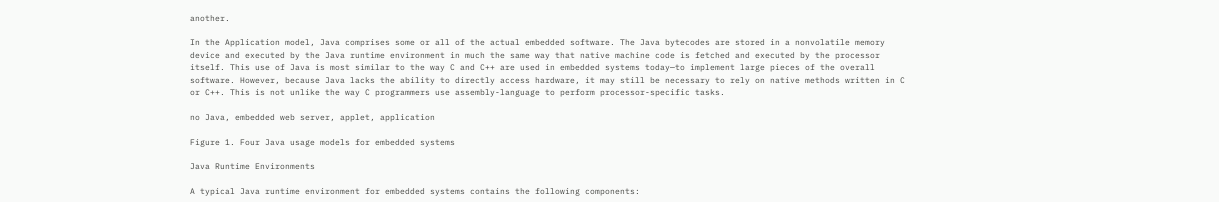another.

In the Application model, Java comprises some or all of the actual embedded software. The Java bytecodes are stored in a nonvolatile memory device and executed by the Java runtime environment in much the same way that native machine code is fetched and executed by the processor itself. This use of Java is most similar to the way C and C++ are used in embedded systems today—to implement large pieces of the overall software. However, because Java lacks the ability to directly access hardware, it may still be necessary to rely on native methods written in C or C++. This is not unlike the way C programmers use assembly-language to perform processor-specific tasks.

no Java, embedded web server, applet, application

Figure 1. Four Java usage models for embedded systems

Java Runtime Environments

A typical Java runtime environment for embedded systems contains the following components: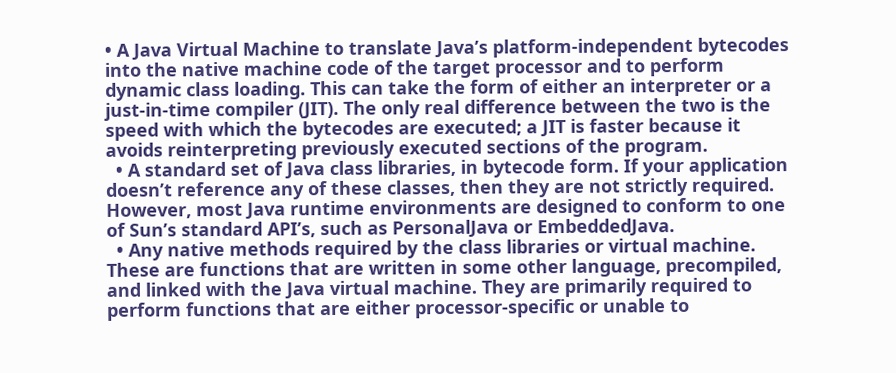• A Java Virtual Machine to translate Java’s platform-independent bytecodes into the native machine code of the target processor and to perform dynamic class loading. This can take the form of either an interpreter or a just-in-time compiler (JIT). The only real difference between the two is the speed with which the bytecodes are executed; a JIT is faster because it avoids reinterpreting previously executed sections of the program.
  • A standard set of Java class libraries, in bytecode form. If your application doesn’t reference any of these classes, then they are not strictly required. However, most Java runtime environments are designed to conform to one of Sun’s standard API’s, such as PersonalJava or EmbeddedJava.
  • Any native methods required by the class libraries or virtual machine. These are functions that are written in some other language, precompiled, and linked with the Java virtual machine. They are primarily required to perform functions that are either processor-specific or unable to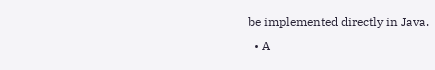be implemented directly in Java.
  • A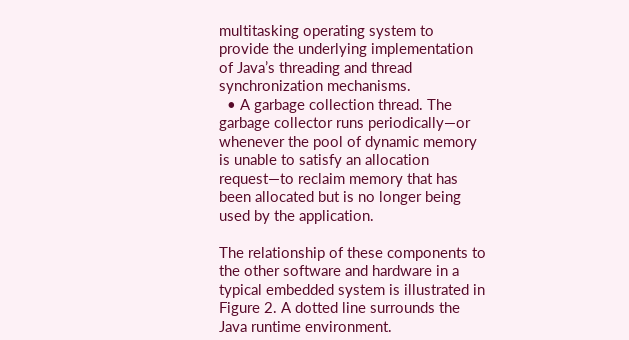multitasking operating system to provide the underlying implementation of Java’s threading and thread synchronization mechanisms.
  • A garbage collection thread. The garbage collector runs periodically—or whenever the pool of dynamic memory is unable to satisfy an allocation request—to reclaim memory that has been allocated but is no longer being used by the application.

The relationship of these components to the other software and hardware in a typical embedded system is illustrated in Figure 2. A dotted line surrounds the Java runtime environment.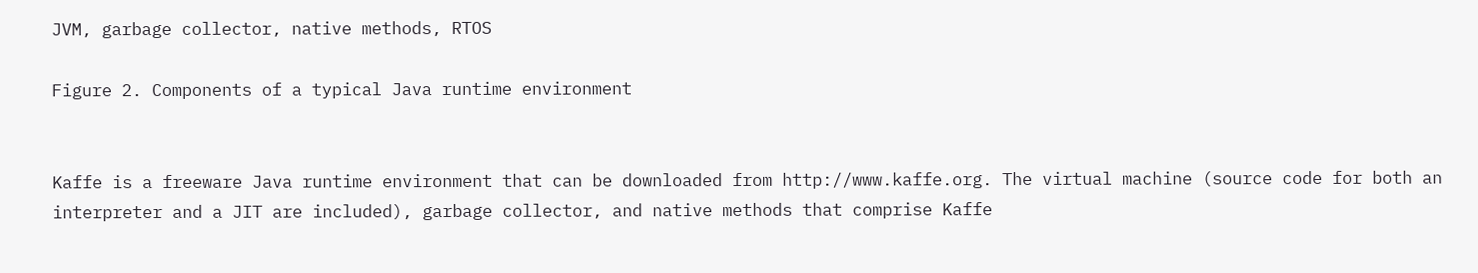JVM, garbage collector, native methods, RTOS

Figure 2. Components of a typical Java runtime environment


Kaffe is a freeware Java runtime environment that can be downloaded from http://www.kaffe.org. The virtual machine (source code for both an interpreter and a JIT are included), garbage collector, and native methods that comprise Kaffe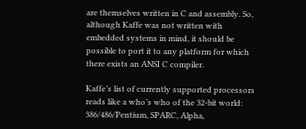are themselves written in C and assembly. So, although Kaffe was not written with embedded systems in mind, it should be possible to port it to any platform for which there exists an ANSI C compiler.

Kaffe’s list of currently supported processors reads like a who’s who of the 32-bit world: 386/486/Pentium, SPARC, Alpha,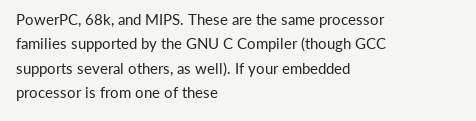PowerPC, 68k, and MIPS. These are the same processor families supported by the GNU C Compiler (though GCC supports several others, as well). If your embedded processor is from one of these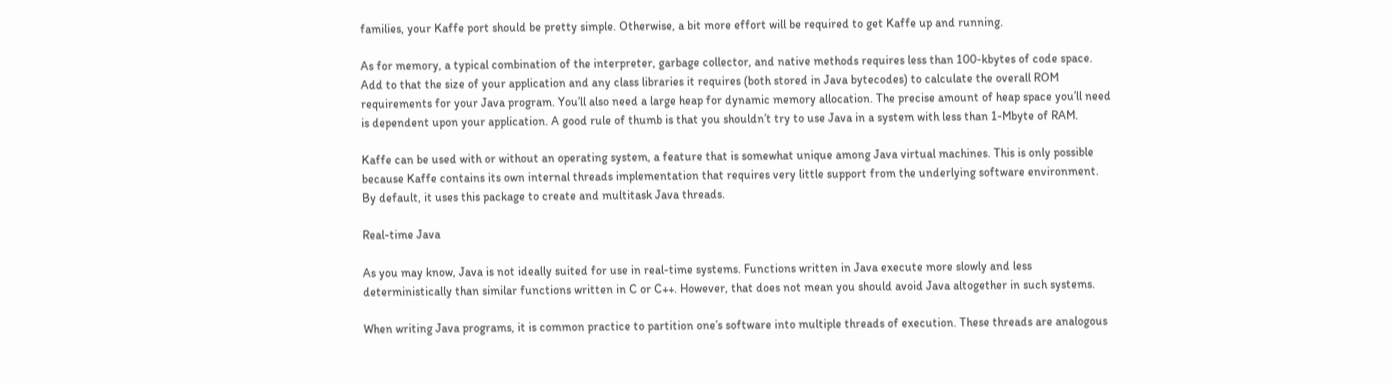families, your Kaffe port should be pretty simple. Otherwise, a bit more effort will be required to get Kaffe up and running.

As for memory, a typical combination of the interpreter, garbage collector, and native methods requires less than 100-kbytes of code space. Add to that the size of your application and any class libraries it requires (both stored in Java bytecodes) to calculate the overall ROM requirements for your Java program. You’ll also need a large heap for dynamic memory allocation. The precise amount of heap space you’ll need is dependent upon your application. A good rule of thumb is that you shouldn’t try to use Java in a system with less than 1-Mbyte of RAM.

Kaffe can be used with or without an operating system, a feature that is somewhat unique among Java virtual machines. This is only possible because Kaffe contains its own internal threads implementation that requires very little support from the underlying software environment. By default, it uses this package to create and multitask Java threads.

Real-time Java

As you may know, Java is not ideally suited for use in real-time systems. Functions written in Java execute more slowly and less deterministically than similar functions written in C or C++. However, that does not mean you should avoid Java altogether in such systems.

When writing Java programs, it is common practice to partition one’s software into multiple threads of execution. These threads are analogous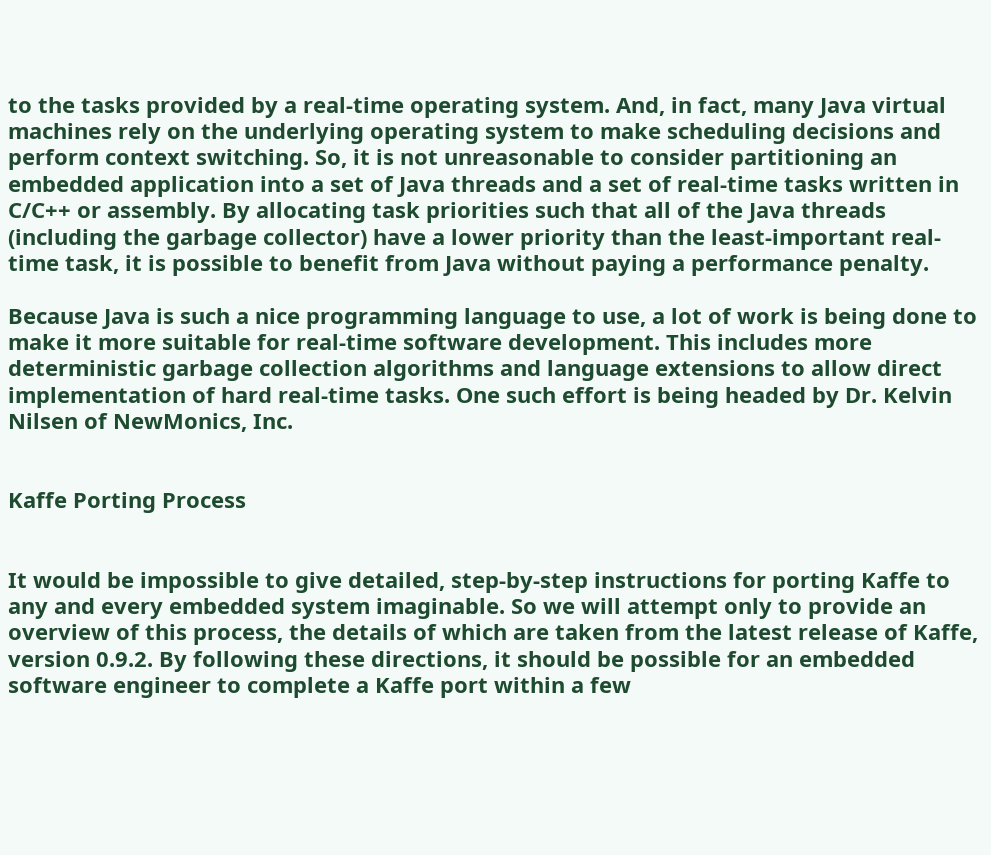to the tasks provided by a real-time operating system. And, in fact, many Java virtual machines rely on the underlying operating system to make scheduling decisions and perform context switching. So, it is not unreasonable to consider partitioning an embedded application into a set of Java threads and a set of real-time tasks written in C/C++ or assembly. By allocating task priorities such that all of the Java threads (including the garbage collector) have a lower priority than the least-important real-time task, it is possible to benefit from Java without paying a performance penalty.

Because Java is such a nice programming language to use, a lot of work is being done to make it more suitable for real-time software development. This includes more deterministic garbage collection algorithms and language extensions to allow direct implementation of hard real-time tasks. One such effort is being headed by Dr. Kelvin Nilsen of NewMonics, Inc.


Kaffe Porting Process


It would be impossible to give detailed, step-by-step instructions for porting Kaffe to any and every embedded system imaginable. So we will attempt only to provide an overview of this process, the details of which are taken from the latest release of Kaffe, version 0.9.2. By following these directions, it should be possible for an embedded software engineer to complete a Kaffe port within a few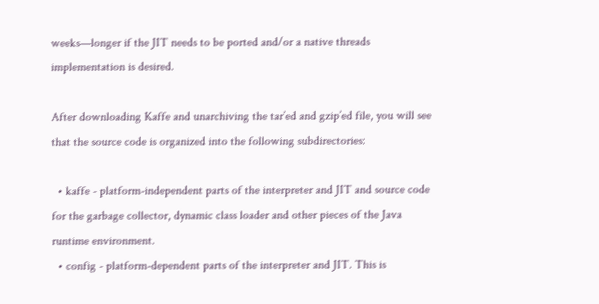weeks—longer if the JIT needs to be ported and/or a native threads implementation is desired.

After downloading Kaffe and unarchiving the tar’ed and gzip’ed file, you will see that the source code is organized into the following subdirectories:

  • kaffe - platform-independent parts of the interpreter and JIT and source code for the garbage collector, dynamic class loader and other pieces of the Java runtime environment.
  • config - platform-dependent parts of the interpreter and JIT. This is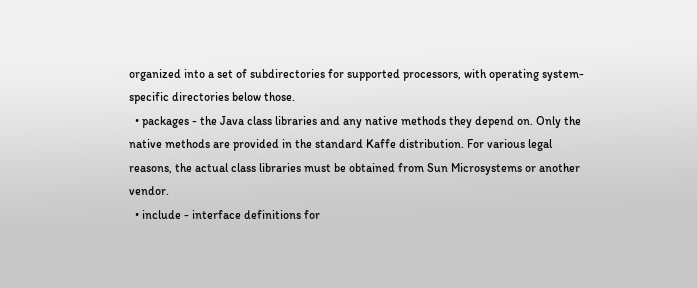organized into a set of subdirectories for supported processors, with operating system-specific directories below those.
  • packages - the Java class libraries and any native methods they depend on. Only the native methods are provided in the standard Kaffe distribution. For various legal reasons, the actual class libraries must be obtained from Sun Microsystems or another vendor.
  • include - interface definitions for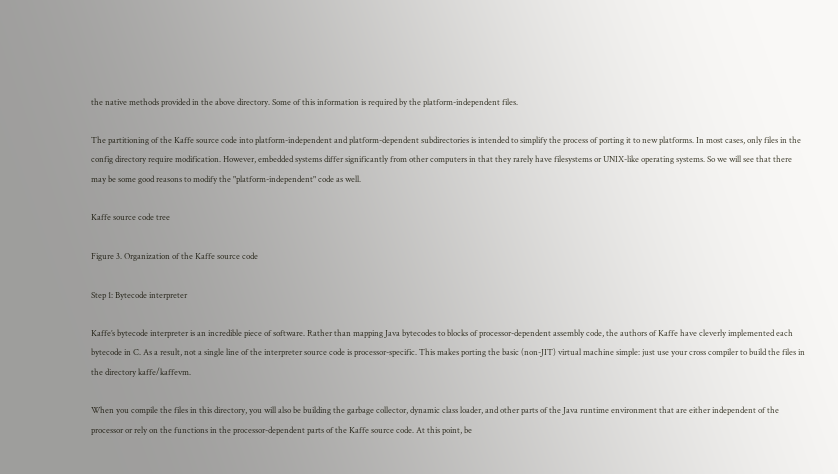the native methods provided in the above directory. Some of this information is required by the platform-independent files.

The partitioning of the Kaffe source code into platform-independent and platform-dependent subdirectories is intended to simplify the process of porting it to new platforms. In most cases, only files in the config directory require modification. However, embedded systems differ significantly from other computers in that they rarely have filesystems or UNIX-like operating systems. So we will see that there may be some good reasons to modify the "platform-independent" code as well.

Kaffe source code tree

Figure 3. Organization of the Kaffe source code

Step 1: Bytecode interpreter

Kaffe’s bytecode interpreter is an incredible piece of software. Rather than mapping Java bytecodes to blocks of processor-dependent assembly code, the authors of Kaffe have cleverly implemented each bytecode in C. As a result, not a single line of the interpreter source code is processor-specific. This makes porting the basic (non-JIT) virtual machine simple: just use your cross compiler to build the files in the directory kaffe/kaffevm.

When you compile the files in this directory, you will also be building the garbage collector, dynamic class loader, and other parts of the Java runtime environment that are either independent of the processor or rely on the functions in the processor-dependent parts of the Kaffe source code. At this point, be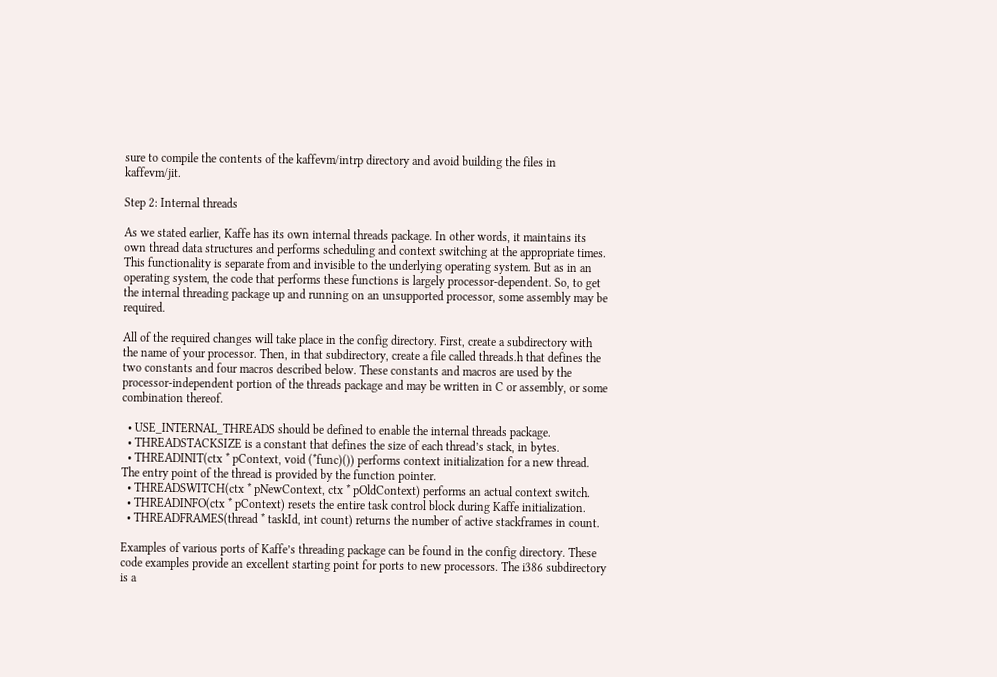sure to compile the contents of the kaffevm/intrp directory and avoid building the files in kaffevm/jit.

Step 2: Internal threads

As we stated earlier, Kaffe has its own internal threads package. In other words, it maintains its own thread data structures and performs scheduling and context switching at the appropriate times. This functionality is separate from and invisible to the underlying operating system. But as in an operating system, the code that performs these functions is largely processor-dependent. So, to get the internal threading package up and running on an unsupported processor, some assembly may be required.

All of the required changes will take place in the config directory. First, create a subdirectory with the name of your processor. Then, in that subdirectory, create a file called threads.h that defines the two constants and four macros described below. These constants and macros are used by the processor-independent portion of the threads package and may be written in C or assembly, or some combination thereof.

  • USE_INTERNAL_THREADS should be defined to enable the internal threads package.
  • THREADSTACKSIZE is a constant that defines the size of each thread’s stack, in bytes.
  • THREADINIT(ctx * pContext, void (*func)()) performs context initialization for a new thread. The entry point of the thread is provided by the function pointer.
  • THREADSWITCH(ctx * pNewContext, ctx * pOldContext) performs an actual context switch.
  • THREADINFO(ctx * pContext) resets the entire task control block during Kaffe initialization.
  • THREADFRAMES(thread * taskId, int count) returns the number of active stackframes in count.

Examples of various ports of Kaffe’s threading package can be found in the config directory. These code examples provide an excellent starting point for ports to new processors. The i386 subdirectory is a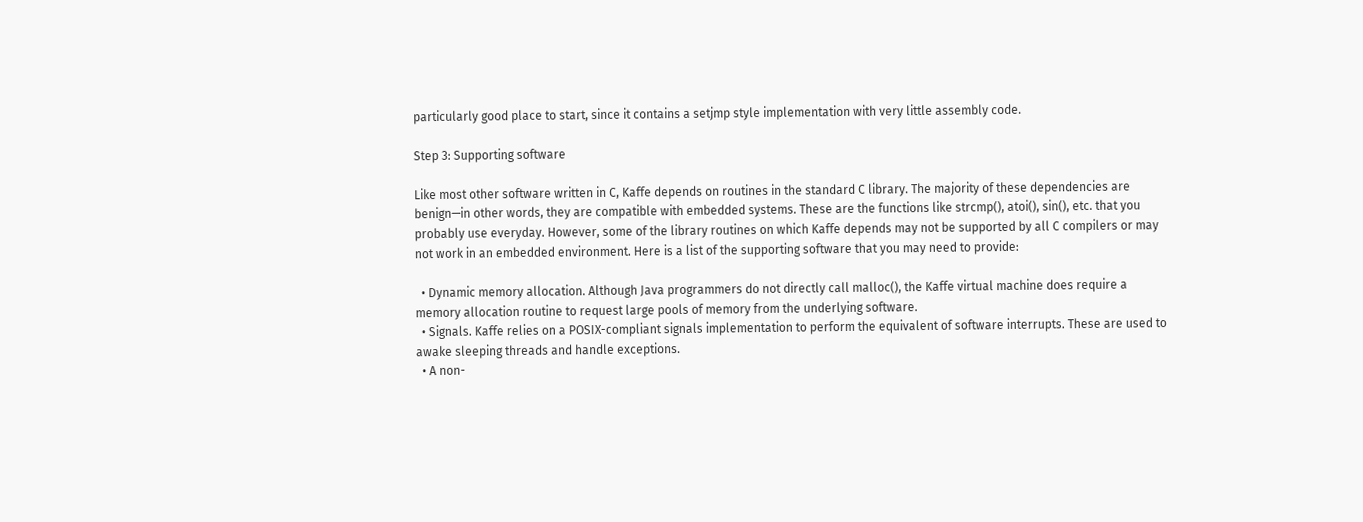particularly good place to start, since it contains a setjmp style implementation with very little assembly code.

Step 3: Supporting software

Like most other software written in C, Kaffe depends on routines in the standard C library. The majority of these dependencies are benign—in other words, they are compatible with embedded systems. These are the functions like strcmp(), atoi(), sin(), etc. that you probably use everyday. However, some of the library routines on which Kaffe depends may not be supported by all C compilers or may not work in an embedded environment. Here is a list of the supporting software that you may need to provide:

  • Dynamic memory allocation. Although Java programmers do not directly call malloc(), the Kaffe virtual machine does require a memory allocation routine to request large pools of memory from the underlying software.
  • Signals. Kaffe relies on a POSIX-compliant signals implementation to perform the equivalent of software interrupts. These are used to awake sleeping threads and handle exceptions.
  • A non-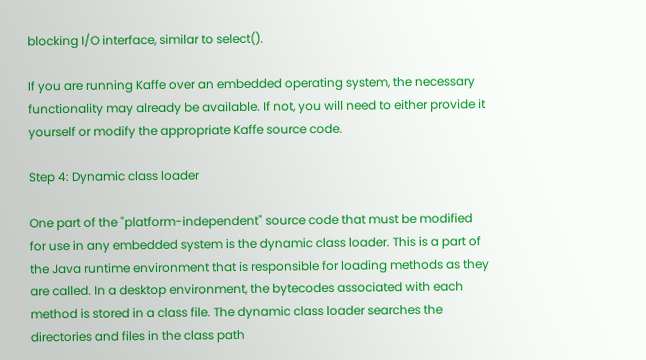blocking I/O interface, similar to select().

If you are running Kaffe over an embedded operating system, the necessary functionality may already be available. If not, you will need to either provide it yourself or modify the appropriate Kaffe source code.

Step 4: Dynamic class loader

One part of the "platform-independent" source code that must be modified for use in any embedded system is the dynamic class loader. This is a part of the Java runtime environment that is responsible for loading methods as they are called. In a desktop environment, the bytecodes associated with each method is stored in a class file. The dynamic class loader searches the directories and files in the class path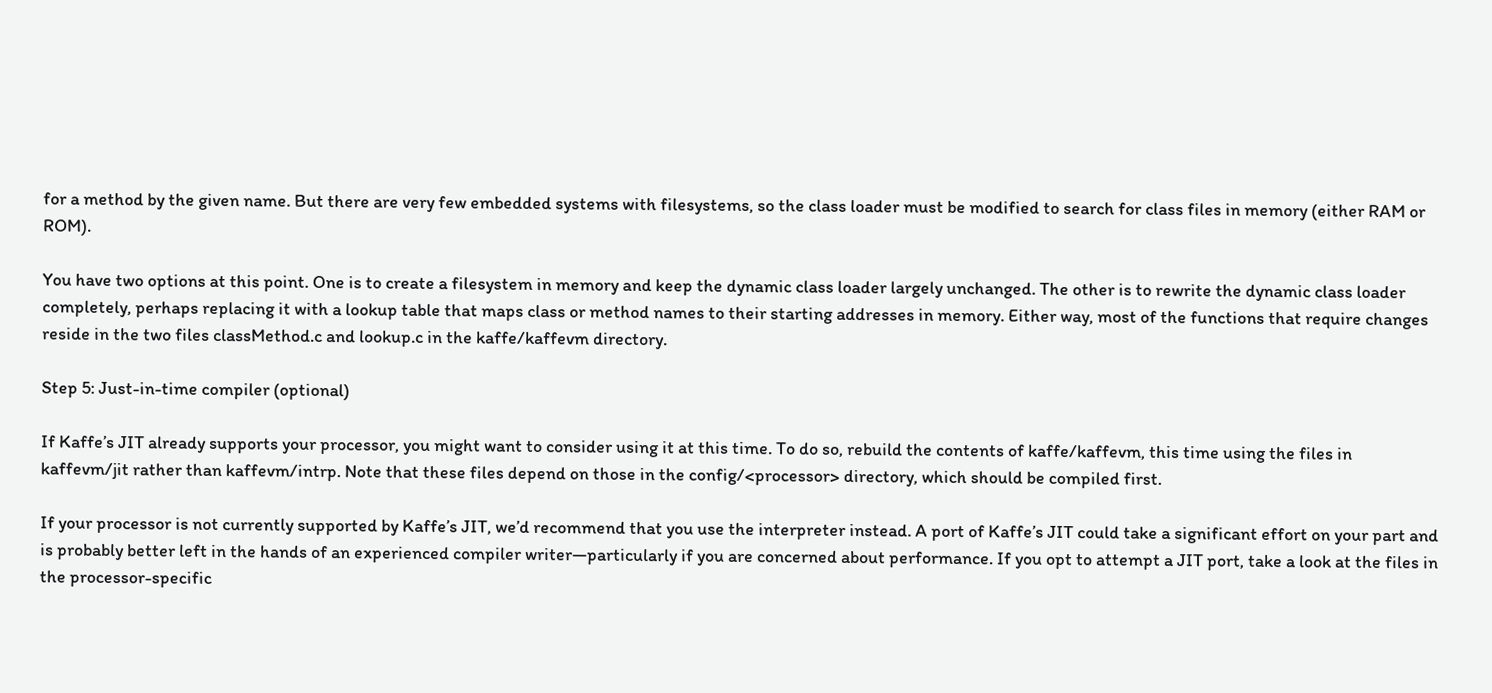for a method by the given name. But there are very few embedded systems with filesystems, so the class loader must be modified to search for class files in memory (either RAM or ROM).

You have two options at this point. One is to create a filesystem in memory and keep the dynamic class loader largely unchanged. The other is to rewrite the dynamic class loader completely, perhaps replacing it with a lookup table that maps class or method names to their starting addresses in memory. Either way, most of the functions that require changes reside in the two files classMethod.c and lookup.c in the kaffe/kaffevm directory.

Step 5: Just-in-time compiler (optional)

If Kaffe’s JIT already supports your processor, you might want to consider using it at this time. To do so, rebuild the contents of kaffe/kaffevm, this time using the files in kaffevm/jit rather than kaffevm/intrp. Note that these files depend on those in the config/<processor> directory, which should be compiled first.

If your processor is not currently supported by Kaffe’s JIT, we’d recommend that you use the interpreter instead. A port of Kaffe’s JIT could take a significant effort on your part and is probably better left in the hands of an experienced compiler writer—particularly if you are concerned about performance. If you opt to attempt a JIT port, take a look at the files in the processor-specific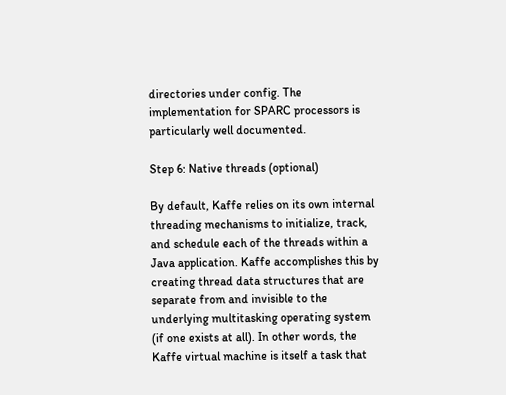directories under config. The implementation for SPARC processors is particularly well documented.

Step 6: Native threads (optional)

By default, Kaffe relies on its own internal threading mechanisms to initialize, track, and schedule each of the threads within a Java application. Kaffe accomplishes this by creating thread data structures that are separate from and invisible to the underlying multitasking operating system (if one exists at all). In other words, the Kaffe virtual machine is itself a task that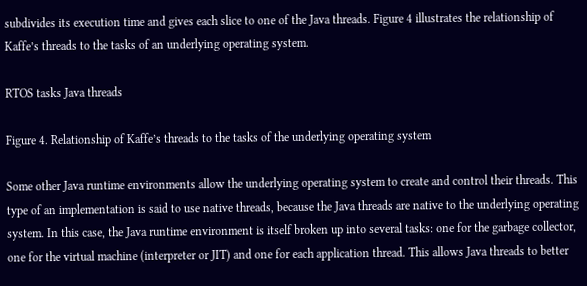subdivides its execution time and gives each slice to one of the Java threads. Figure 4 illustrates the relationship of Kaffe’s threads to the tasks of an underlying operating system.

RTOS tasks Java threads

Figure 4. Relationship of Kaffe’s threads to the tasks of the underlying operating system

Some other Java runtime environments allow the underlying operating system to create and control their threads. This type of an implementation is said to use native threads, because the Java threads are native to the underlying operating system. In this case, the Java runtime environment is itself broken up into several tasks: one for the garbage collector, one for the virtual machine (interpreter or JIT) and one for each application thread. This allows Java threads to better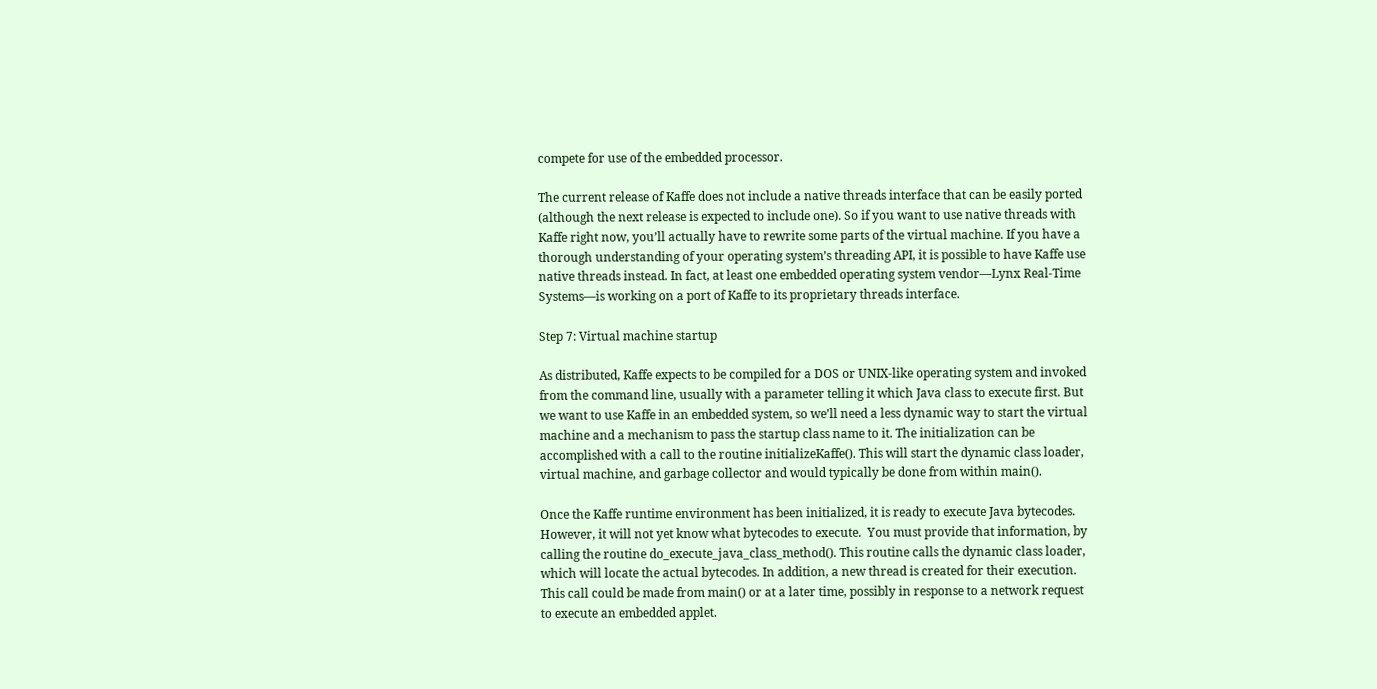compete for use of the embedded processor.

The current release of Kaffe does not include a native threads interface that can be easily ported (although the next release is expected to include one). So if you want to use native threads with Kaffe right now, you’ll actually have to rewrite some parts of the virtual machine. If you have a thorough understanding of your operating system’s threading API, it is possible to have Kaffe use native threads instead. In fact, at least one embedded operating system vendor—Lynx Real-Time Systems—is working on a port of Kaffe to its proprietary threads interface.

Step 7: Virtual machine startup

As distributed, Kaffe expects to be compiled for a DOS or UNIX-like operating system and invoked from the command line, usually with a parameter telling it which Java class to execute first. But we want to use Kaffe in an embedded system, so we’ll need a less dynamic way to start the virtual machine and a mechanism to pass the startup class name to it. The initialization can be accomplished with a call to the routine initializeKaffe(). This will start the dynamic class loader, virtual machine, and garbage collector and would typically be done from within main().

Once the Kaffe runtime environment has been initialized, it is ready to execute Java bytecodes. However, it will not yet know what bytecodes to execute.  You must provide that information, by calling the routine do_execute_java_class_method(). This routine calls the dynamic class loader, which will locate the actual bytecodes. In addition, a new thread is created for their execution. This call could be made from main() or at a later time, possibly in response to a network request to execute an embedded applet.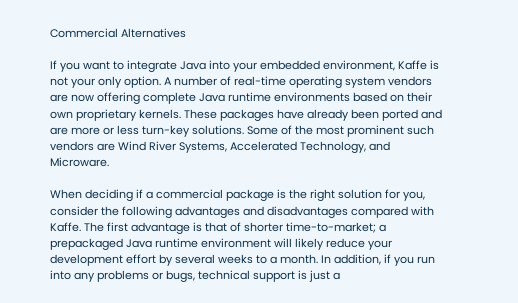Commercial Alternatives

If you want to integrate Java into your embedded environment, Kaffe is not your only option. A number of real-time operating system vendors are now offering complete Java runtime environments based on their own proprietary kernels. These packages have already been ported and are more or less turn-key solutions. Some of the most prominent such vendors are Wind River Systems, Accelerated Technology, and Microware.

When deciding if a commercial package is the right solution for you, consider the following advantages and disadvantages compared with Kaffe. The first advantage is that of shorter time-to-market; a prepackaged Java runtime environment will likely reduce your development effort by several weeks to a month. In addition, if you run into any problems or bugs, technical support is just a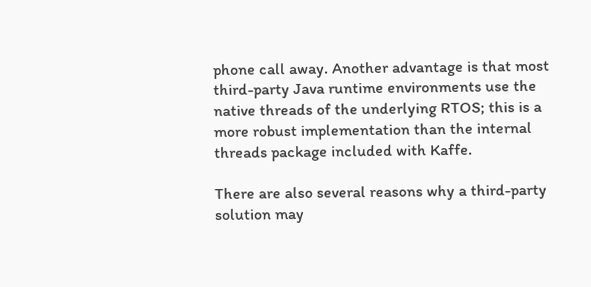phone call away. Another advantage is that most third-party Java runtime environments use the native threads of the underlying RTOS; this is a more robust implementation than the internal threads package included with Kaffe.

There are also several reasons why a third-party solution may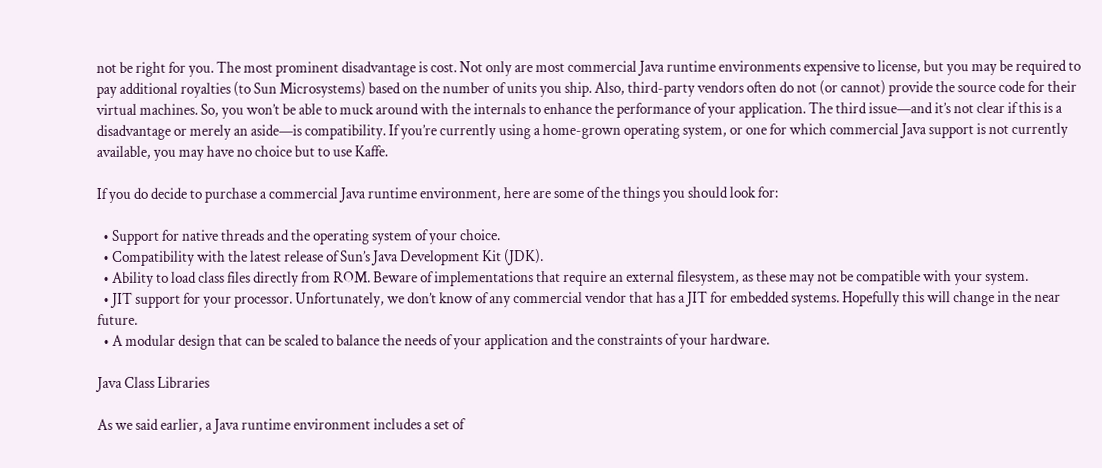not be right for you. The most prominent disadvantage is cost. Not only are most commercial Java runtime environments expensive to license, but you may be required to pay additional royalties (to Sun Microsystems) based on the number of units you ship. Also, third-party vendors often do not (or cannot) provide the source code for their virtual machines. So, you won’t be able to muck around with the internals to enhance the performance of your application. The third issue—and it’s not clear if this is a disadvantage or merely an aside—is compatibility. If you’re currently using a home-grown operating system, or one for which commercial Java support is not currently available, you may have no choice but to use Kaffe.

If you do decide to purchase a commercial Java runtime environment, here are some of the things you should look for:

  • Support for native threads and the operating system of your choice.
  • Compatibility with the latest release of Sun’s Java Development Kit (JDK).
  • Ability to load class files directly from ROM. Beware of implementations that require an external filesystem, as these may not be compatible with your system.
  • JIT support for your processor. Unfortunately, we don’t know of any commercial vendor that has a JIT for embedded systems. Hopefully this will change in the near future.
  • A modular design that can be scaled to balance the needs of your application and the constraints of your hardware.

Java Class Libraries

As we said earlier, a Java runtime environment includes a set of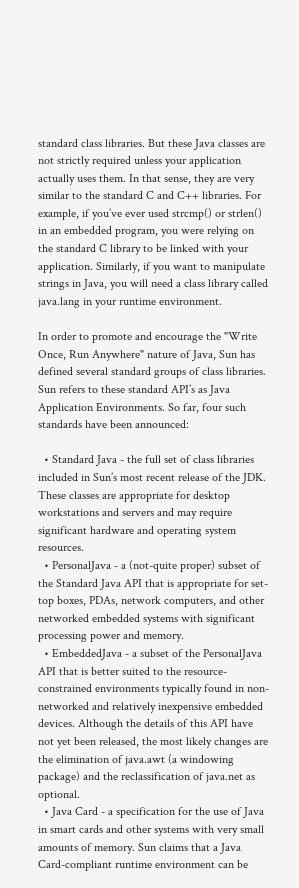standard class libraries. But these Java classes are not strictly required unless your application actually uses them. In that sense, they are very similar to the standard C and C++ libraries. For example, if you’ve ever used strcmp() or strlen() in an embedded program, you were relying on the standard C library to be linked with your application. Similarly, if you want to manipulate strings in Java, you will need a class library called java.lang in your runtime environment.

In order to promote and encourage the "Write Once, Run Anywhere" nature of Java, Sun has defined several standard groups of class libraries. Sun refers to these standard API’s as Java Application Environments. So far, four such standards have been announced:

  • Standard Java - the full set of class libraries included in Sun’s most recent release of the JDK. These classes are appropriate for desktop workstations and servers and may require significant hardware and operating system resources.
  • PersonalJava - a (not-quite proper) subset of the Standard Java API that is appropriate for set-top boxes, PDAs, network computers, and other networked embedded systems with significant processing power and memory.
  • EmbeddedJava - a subset of the PersonalJava API that is better suited to the resource-constrained environments typically found in non-networked and relatively inexpensive embedded devices. Although the details of this API have not yet been released, the most likely changes are the elimination of java.awt (a windowing package) and the reclassification of java.net as optional.
  • Java Card - a specification for the use of Java in smart cards and other systems with very small amounts of memory. Sun claims that a Java Card-compliant runtime environment can be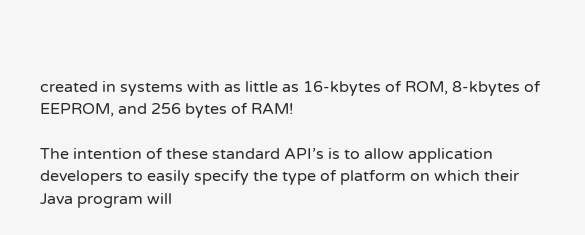created in systems with as little as 16-kbytes of ROM, 8-kbytes of EEPROM, and 256 bytes of RAM!

The intention of these standard API’s is to allow application developers to easily specify the type of platform on which their Java program will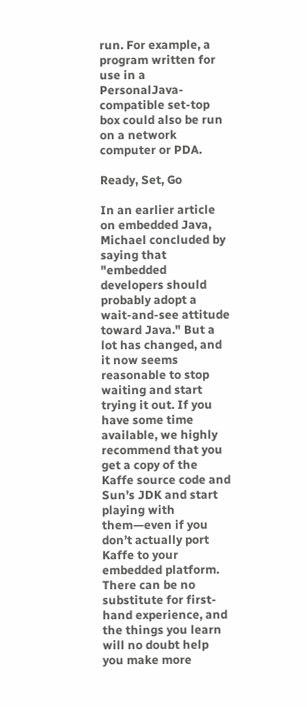run. For example, a program written for use in a PersonalJava-compatible set-top box could also be run on a network computer or PDA.

Ready, Set, Go

In an earlier article on embedded Java, Michael concluded by saying that "embedded developers should probably adopt a wait-and-see attitude toward Java." But a lot has changed, and it now seems reasonable to stop waiting and start trying it out. If you have some time available, we highly recommend that you get a copy of the Kaffe source code and Sun’s JDK and start playing with them—even if you don’t actually port Kaffe to your embedded platform. There can be no substitute for first-hand experience, and the things you learn will no doubt help you make more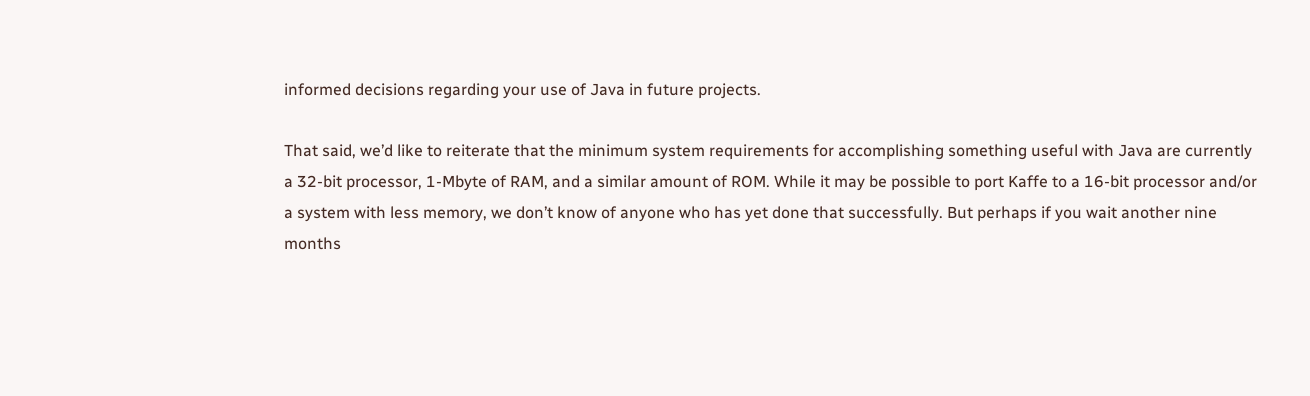informed decisions regarding your use of Java in future projects.

That said, we’d like to reiterate that the minimum system requirements for accomplishing something useful with Java are currently a 32-bit processor, 1-Mbyte of RAM, and a similar amount of ROM. While it may be possible to port Kaffe to a 16-bit processor and/or a system with less memory, we don’t know of anyone who has yet done that successfully. But perhaps if you wait another nine months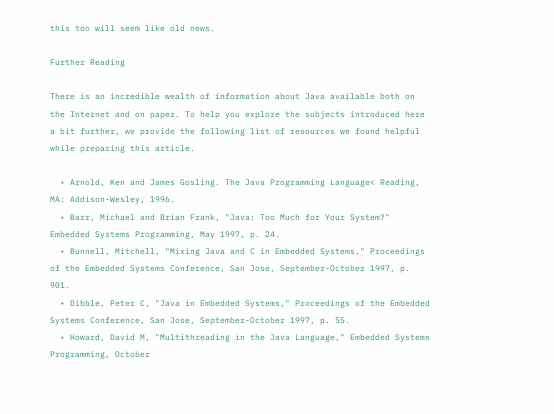this too will seem like old news.

Further Reading

There is an incredible wealth of information about Java available both on the Internet and on paper. To help you explore the subjects introduced here a bit further, we provide the following list of resources we found helpful while preparing this article.

  • Arnold, Ken and James Gosling. The Java Programming Language< Reading, MA: Addison-Wesley, 1996.
  • Barr, Michael and Brian Frank, "Java: Too Much for Your System?" Embedded Systems Programming, May 1997, p. 24.
  • Bunnell, Mitchell, "Mixing Java and C in Embedded Systems," Proceedings of the Embedded Systems Conference, San Jose, September-October 1997, p. 901.
  • Dibble, Peter C, "Java in Embedded Systems," Proceedings of the Embedded Systems Conference, San Jose, September-October 1997, p. 55.
  • Howard, David M, "Multithreading in the Java Language," Embedded Systems Programming, October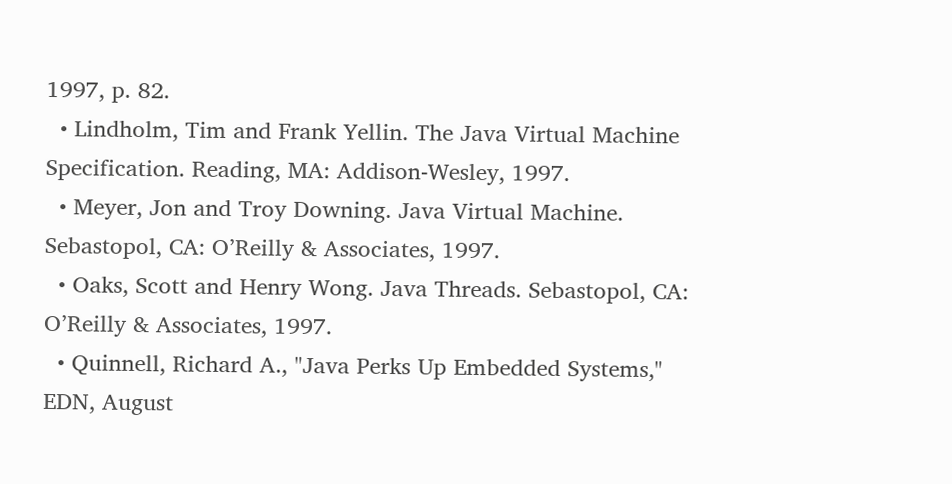1997, p. 82.
  • Lindholm, Tim and Frank Yellin. The Java Virtual Machine Specification. Reading, MA: Addison-Wesley, 1997.
  • Meyer, Jon and Troy Downing. Java Virtual Machine. Sebastopol, CA: O’Reilly & Associates, 1997.
  • Oaks, Scott and Henry Wong. Java Threads. Sebastopol, CA: O’Reilly & Associates, 1997.
  • Quinnell, Richard A., "Java Perks Up Embedded Systems," EDN, August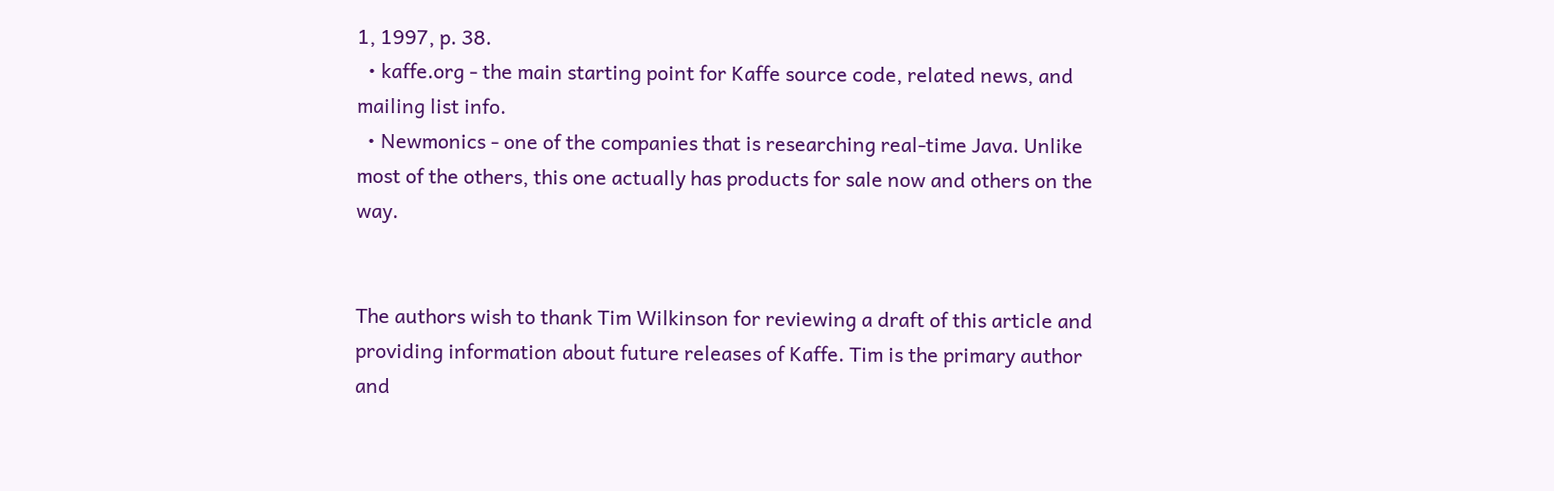1, 1997, p. 38.
  • kaffe.org - the main starting point for Kaffe source code, related news, and mailing list info.
  • Newmonics - one of the companies that is researching real-time Java. Unlike most of the others, this one actually has products for sale now and others on the way.


The authors wish to thank Tim Wilkinson for reviewing a draft of this article and providing information about future releases of Kaffe. Tim is the primary author and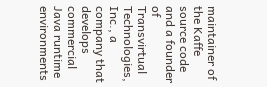maintainer of the Kaffe source code and a founder of Transvirtual Technologies, Inc., a company that develops commercial Java runtime environments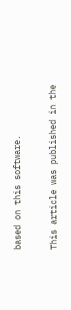based on this software.

This article was published in the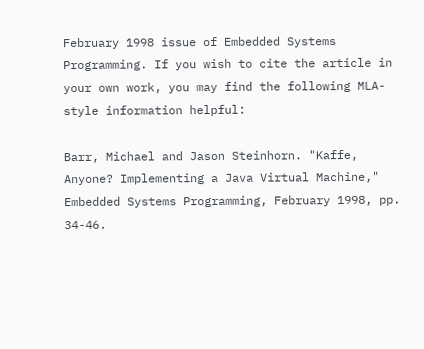February 1998 issue of Embedded Systems Programming. If you wish to cite the article in your own work, you may find the following MLA-style information helpful:

Barr, Michael and Jason Steinhorn. "Kaffe, Anyone? Implementing a Java Virtual Machine," Embedded Systems Programming, February 1998, pp. 34-46.